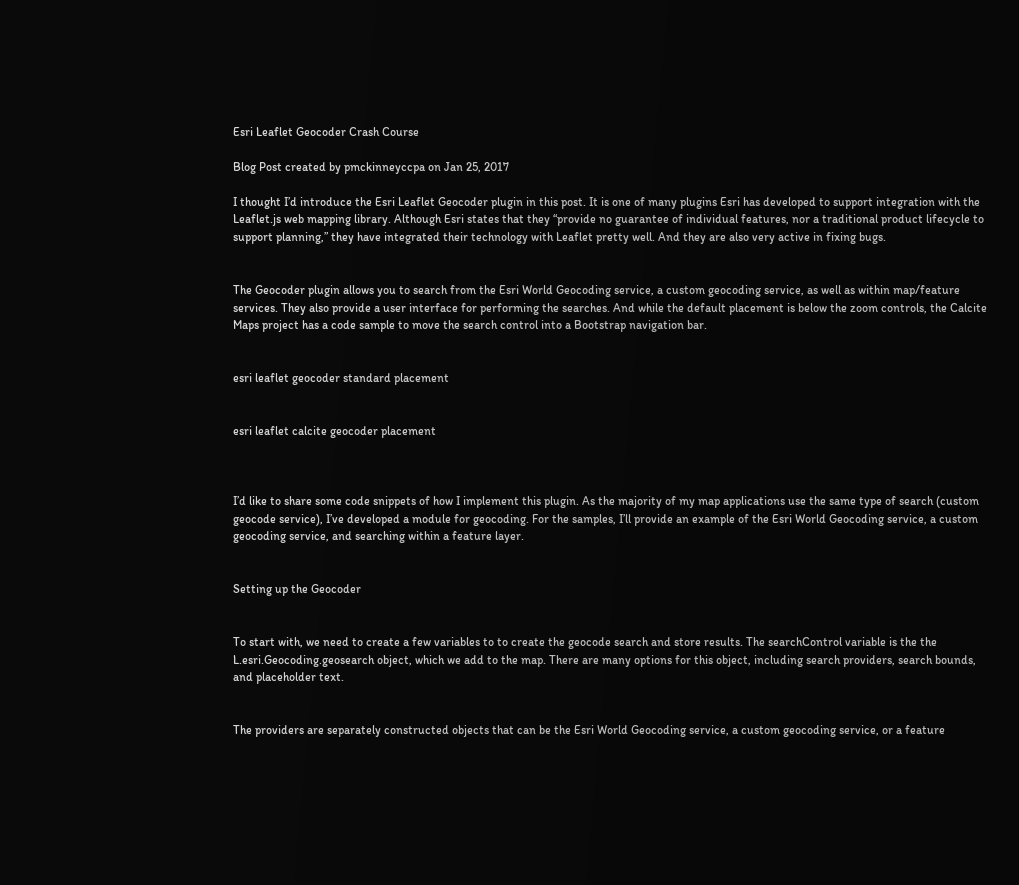Esri Leaflet Geocoder Crash Course

Blog Post created by pmckinneyccpa on Jan 25, 2017

I thought I’d introduce the Esri Leaflet Geocoder plugin in this post. It is one of many plugins Esri has developed to support integration with the Leaflet.js web mapping library. Although Esri states that they “provide no guarantee of individual features, nor a traditional product lifecycle to support planning,” they have integrated their technology with Leaflet pretty well. And they are also very active in fixing bugs.


The Geocoder plugin allows you to search from the Esri World Geocoding service, a custom geocoding service, as well as within map/feature services. They also provide a user interface for performing the searches. And while the default placement is below the zoom controls, the Calcite Maps project has a code sample to move the search control into a Bootstrap navigation bar.


esri leaflet geocoder standard placement


esri leaflet calcite geocoder placement



I’d like to share some code snippets of how I implement this plugin. As the majority of my map applications use the same type of search (custom geocode service), I’ve developed a module for geocoding. For the samples, I’ll provide an example of the Esri World Geocoding service, a custom geocoding service, and searching within a feature layer.


Setting up the Geocoder


To start with, we need to create a few variables to to create the geocode search and store results. The searchControl variable is the the L.esri.Geocoding.geosearch object, which we add to the map. There are many options for this object, including search providers, search bounds, and placeholder text.


The providers are separately constructed objects that can be the Esri World Geocoding service, a custom geocoding service, or a feature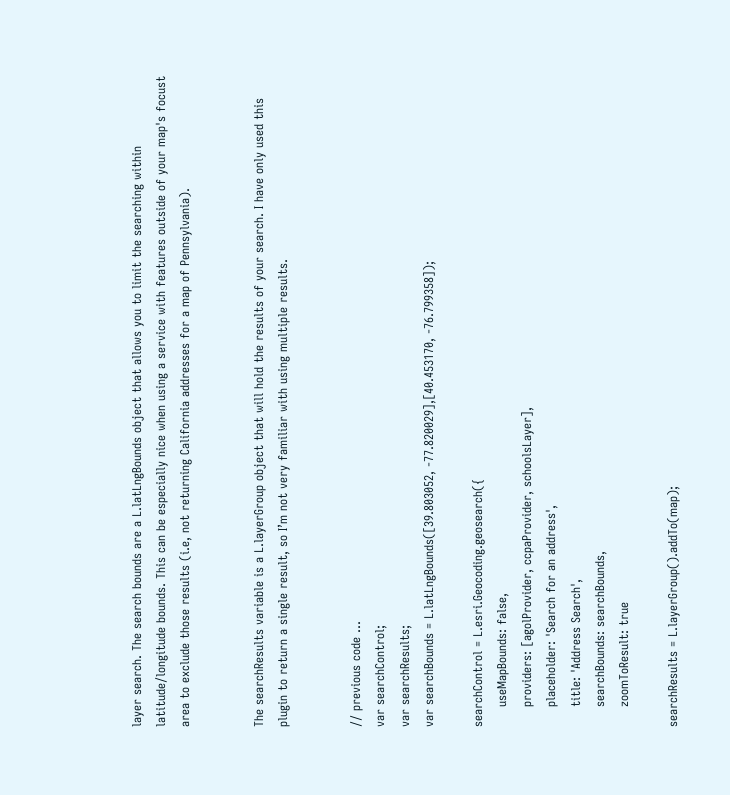layer search. The search bounds are a L.latLngBounds object that allows you to limit the searching within latitude/longitude bounds. This can be especially nice when using a service with features outside of your map's focust area to exclude those results (i.e, not returning California addresses for a map of Pennsylvania).


The searchResults variable is a L.layerGroup object that will hold the results of your search. I have only used this plugin to return a single result, so I’m not very familiar with using multiple results.


// previous code …
var searchControl;
var searchResults;
var searchBounds = L.latLngBounds([39.803052, -77.820029],[40.453170, -76.799358]);

searchControl = L.esri.Geocoding.geosearch({
     useMapBounds: false,
     providers: [agolProvider, ccpaProvider, schoolsLayer],
     placeholder: 'Search for an address',
     title: 'Address Search',
     searchBounds: searchBounds,
     zoomToResult: true

searchResults = L.layerGroup().addTo(map);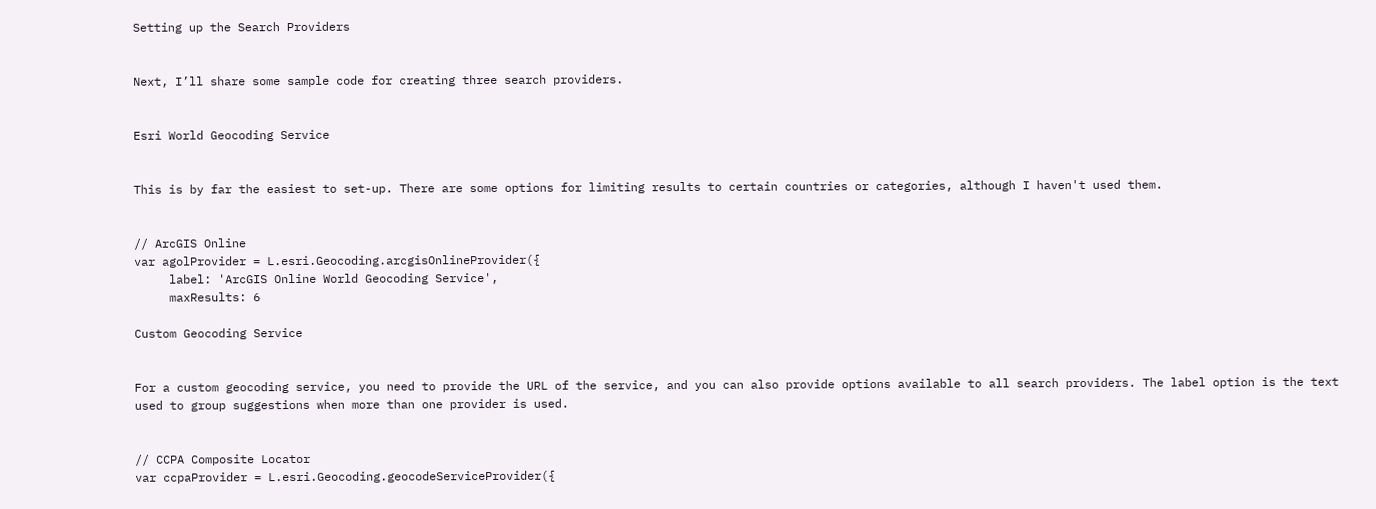Setting up the Search Providers


Next, I’ll share some sample code for creating three search providers.


Esri World Geocoding Service


This is by far the easiest to set-up. There are some options for limiting results to certain countries or categories, although I haven't used them.


// ArcGIS Online
var agolProvider = L.esri.Geocoding.arcgisOnlineProvider({
     label: 'ArcGIS Online World Geocoding Service',
     maxResults: 6

Custom Geocoding Service


For a custom geocoding service, you need to provide the URL of the service, and you can also provide options available to all search providers. The label option is the text used to group suggestions when more than one provider is used.


// CCPA Composite Locator
var ccpaProvider = L.esri.Geocoding.geocodeServiceProvider({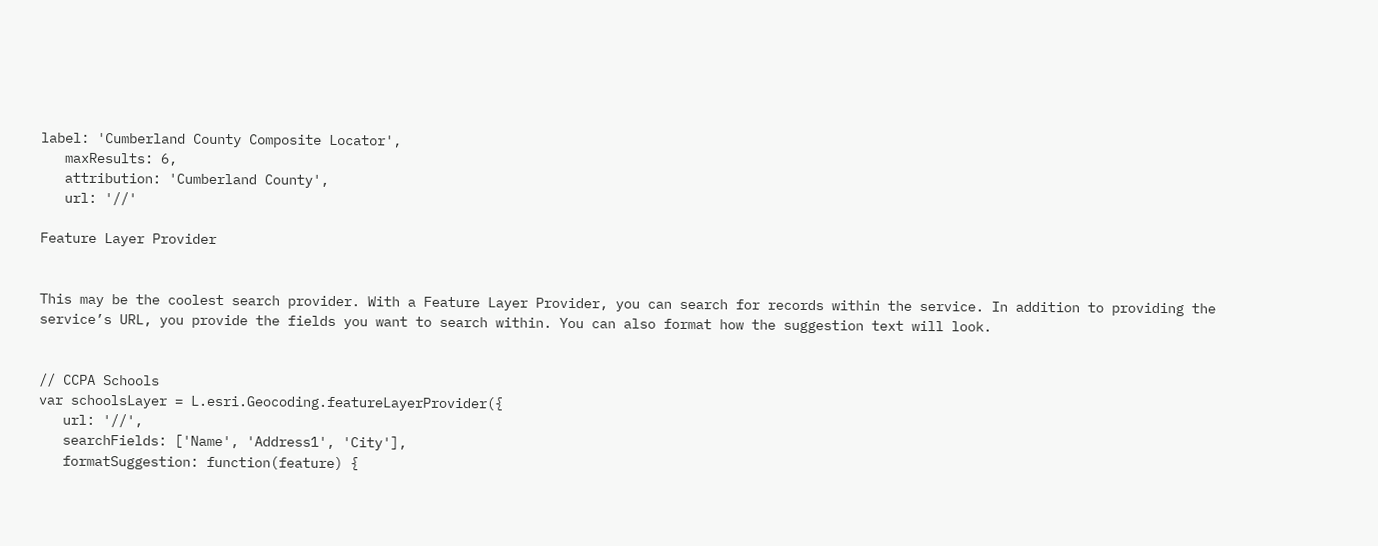label: 'Cumberland County Composite Locator',
   maxResults: 6,
   attribution: 'Cumberland County',
   url: '//'

Feature Layer Provider


This may be the coolest search provider. With a Feature Layer Provider, you can search for records within the service. In addition to providing the service’s URL, you provide the fields you want to search within. You can also format how the suggestion text will look.


// CCPA Schools
var schoolsLayer = L.esri.Geocoding.featureLayerProvider({
   url: '//',
   searchFields: ['Name', 'Address1', 'City'],
   formatSuggestion: function(feature) {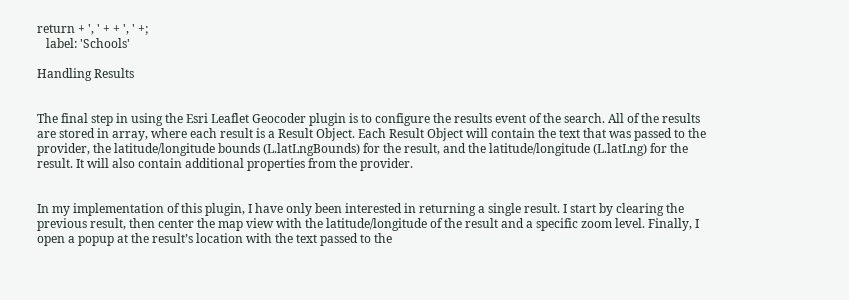return + ', ' + + ', ' +;
   label: 'Schools'

Handling Results


The final step in using the Esri Leaflet Geocoder plugin is to configure the results event of the search. All of the results are stored in array, where each result is a Result Object. Each Result Object will contain the text that was passed to the provider, the latitude/longitude bounds (L.latLngBounds) for the result, and the latitude/longitude (L.latLng) for the result. It will also contain additional properties from the provider.


In my implementation of this plugin, I have only been interested in returning a single result. I start by clearing the previous result, then center the map view with the latitude/longitude of the result and a specific zoom level. Finally, I open a popup at the result’s location with the text passed to the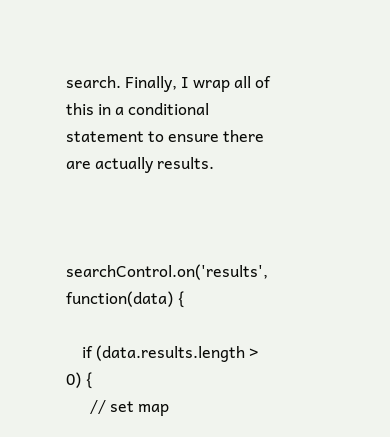search. Finally, I wrap all of this in a conditional statement to ensure there are actually results.



searchControl.on('results', function(data) {

    if (data.results.length > 0) {
      // set map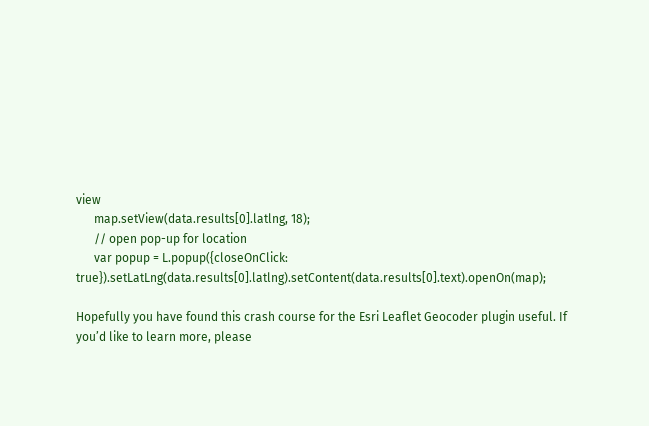view
      map.setView(data.results[0].latlng, 18);
      // open pop-up for location
      var popup = L.popup({closeOnClick: true}).setLatLng(data.results[0].latlng).setContent(data.results[0].text).openOn(map);

Hopefully you have found this crash course for the Esri Leaflet Geocoder plugin useful. If you’d like to learn more, please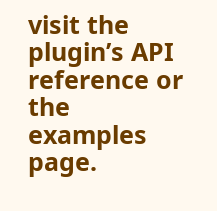visit the plugin’s API reference or the examples page.